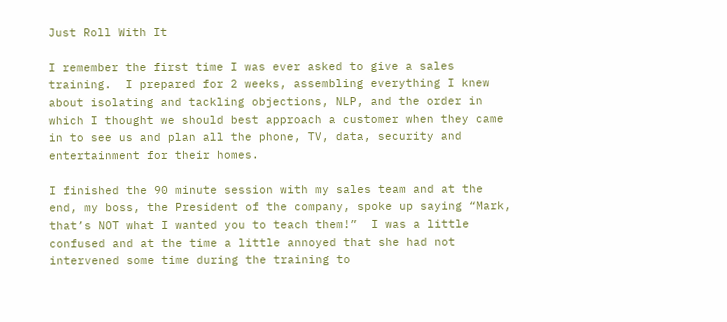Just Roll With It

I remember the first time I was ever asked to give a sales training.  I prepared for 2 weeks, assembling everything I knew about isolating and tackling objections, NLP, and the order in which I thought we should best approach a customer when they came in to see us and plan all the phone, TV, data, security and entertainment for their homes.

I finished the 90 minute session with my sales team and at the end, my boss, the President of the company, spoke up saying “Mark, that’s NOT what I wanted you to teach them!”  I was a little confused and at the time a little annoyed that she had not intervened some time during the training to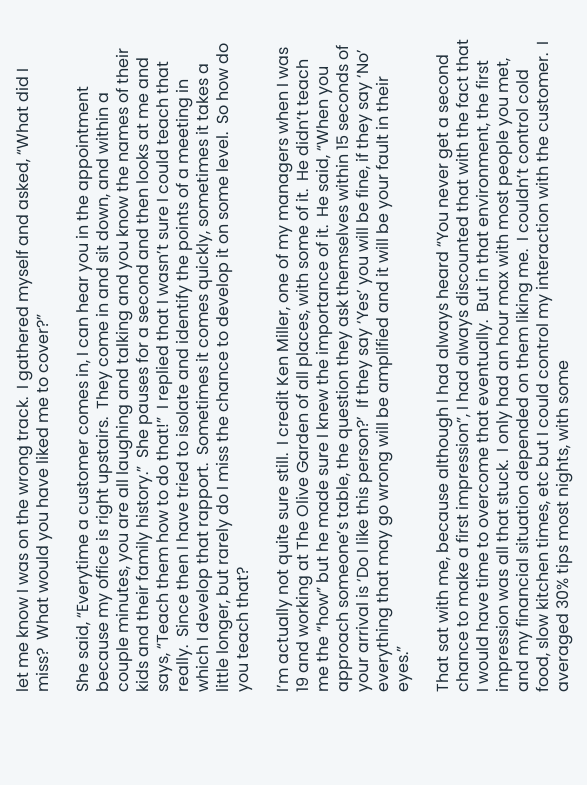let me know I was on the wrong track.  I gathered myself and asked, “What did I miss?  What would you have liked me to cover?”

She said, “Everytime a customer comes in, I can hear you in the appointment because my office is right upstairs.  They come in and sit down, and within a couple minutes, you are all laughing and talking and you know the names of their kids and their family history.”  She pauses for a second and then looks at me and says, “Teach them how to do that!”  I replied that I wasn’t sure I could teach that really.  Since then I have tried to isolate and identify the points of a meeting in which I develop that rapport.  Sometimes it comes quickly, sometimes it takes a little longer, but rarely do I miss the chance to develop it on some level.  So how do you teach that?

I’m actually not quite sure still.  I credit Ken Miller, one of my managers when I was 19 and working at The Olive Garden of all places, with some of it.  He didn’t teach me the “how” but he made sure I knew the importance of it.  He said, “When you approach someone’s table, the question they ask themselves within 15 seconds of your arrival is ‘Do I like this person?’  If they say ‘Yes’ you will be fine, if they say ‘No’ everything that may go wrong will be amplified and it will be your fault in their eyes.”

That sat with me, because although I had always heard “You never get a second chance to make a first impression”, I had always discounted that with the fact that I would have time to overcome that eventually.  But in that environment, the first impression was all that stuck.  I only had an hour max with most people you met, and my financial situation depended on them liking me.  I couldn’t control cold food, slow kitchen times, etc but I could control my interaction with the customer.  I averaged 30% tips most nights, with some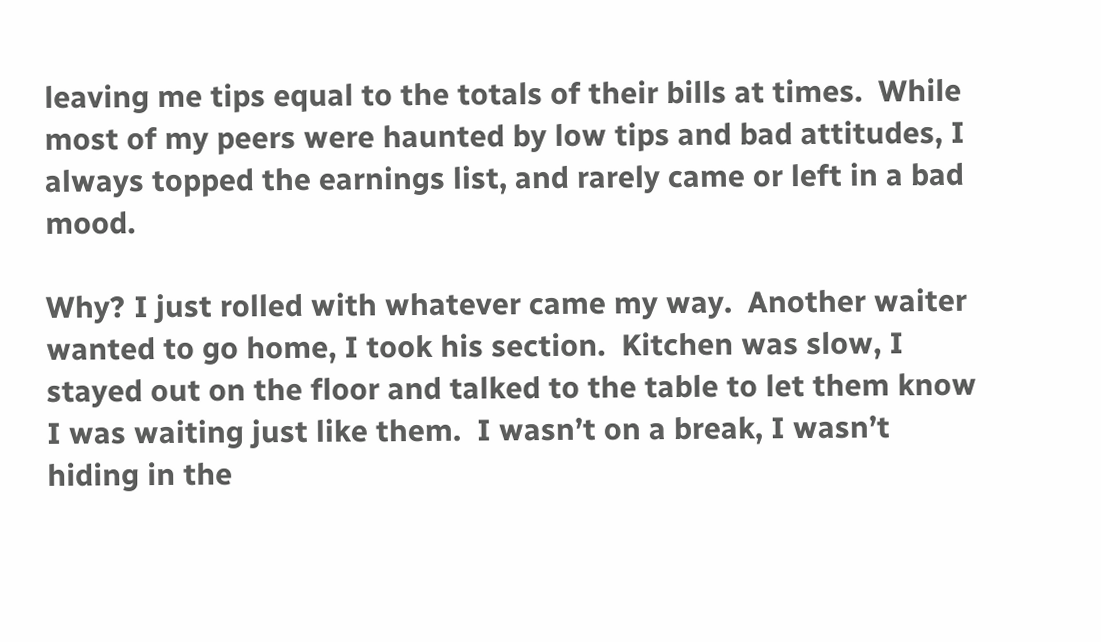leaving me tips equal to the totals of their bills at times.  While most of my peers were haunted by low tips and bad attitudes, I always topped the earnings list, and rarely came or left in a bad mood.

Why? I just rolled with whatever came my way.  Another waiter wanted to go home, I took his section.  Kitchen was slow, I stayed out on the floor and talked to the table to let them know I was waiting just like them.  I wasn’t on a break, I wasn’t hiding in the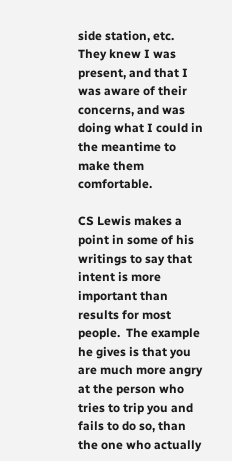side station, etc.  They knew I was present, and that I was aware of their concerns, and was doing what I could in the meantime to make them comfortable.

CS Lewis makes a point in some of his writings to say that intent is more important than results for most people.  The example he gives is that you are much more angry at the person who tries to trip you and fails to do so, than the one who actually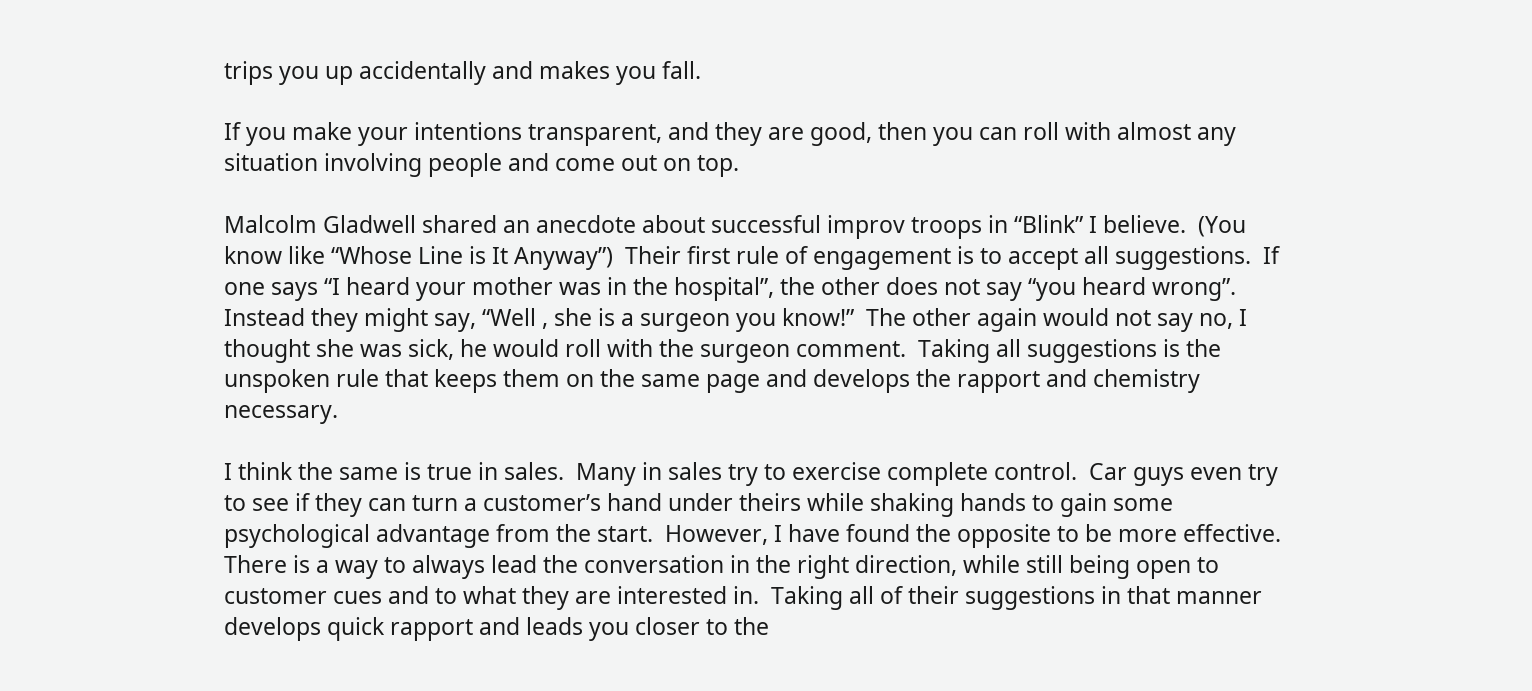trips you up accidentally and makes you fall.

If you make your intentions transparent, and they are good, then you can roll with almost any situation involving people and come out on top.

Malcolm Gladwell shared an anecdote about successful improv troops in “Blink” I believe.  (You know like “Whose Line is It Anyway”)  Their first rule of engagement is to accept all suggestions.  If one says “I heard your mother was in the hospital”, the other does not say “you heard wrong”.  Instead they might say, “Well , she is a surgeon you know!”  The other again would not say no, I thought she was sick, he would roll with the surgeon comment.  Taking all suggestions is the unspoken rule that keeps them on the same page and develops the rapport and chemistry necessary.

I think the same is true in sales.  Many in sales try to exercise complete control.  Car guys even try to see if they can turn a customer’s hand under theirs while shaking hands to gain some psychological advantage from the start.  However, I have found the opposite to be more effective.  There is a way to always lead the conversation in the right direction, while still being open to customer cues and to what they are interested in.  Taking all of their suggestions in that manner develops quick rapport and leads you closer to the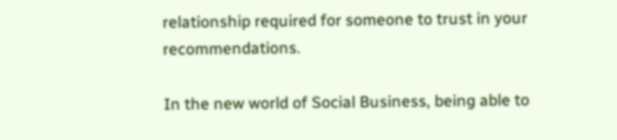relationship required for someone to trust in your recommendations.

In the new world of Social Business, being able to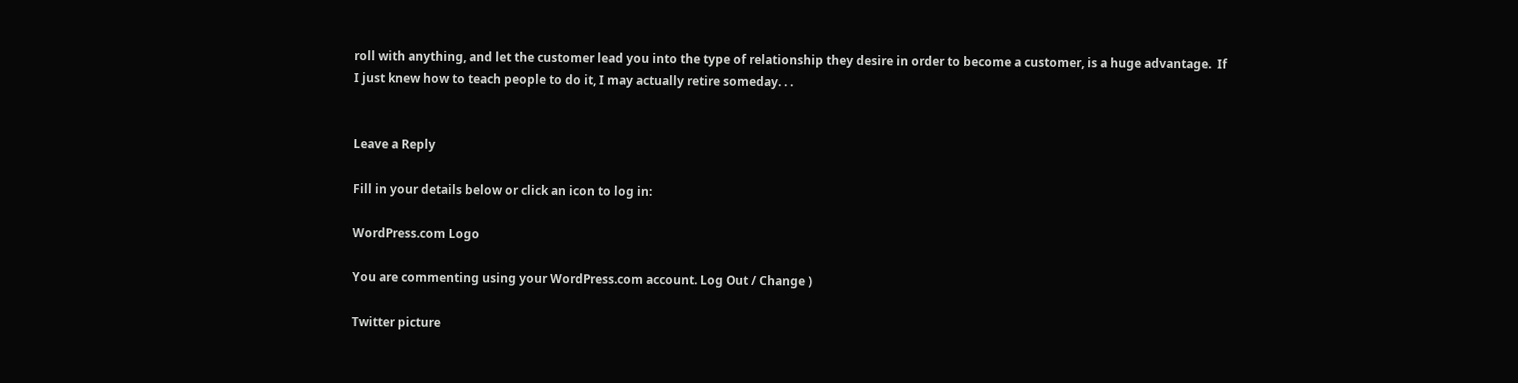roll with anything, and let the customer lead you into the type of relationship they desire in order to become a customer, is a huge advantage.  If I just knew how to teach people to do it, I may actually retire someday. . .


Leave a Reply

Fill in your details below or click an icon to log in:

WordPress.com Logo

You are commenting using your WordPress.com account. Log Out / Change )

Twitter picture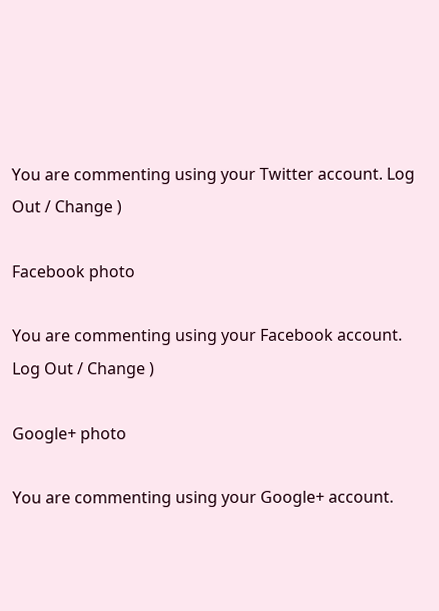You are commenting using your Twitter account. Log Out / Change )

Facebook photo

You are commenting using your Facebook account. Log Out / Change )

Google+ photo

You are commenting using your Google+ account.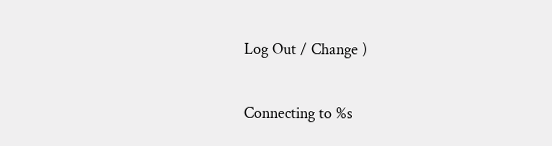Log Out / Change )

Connecting to %s